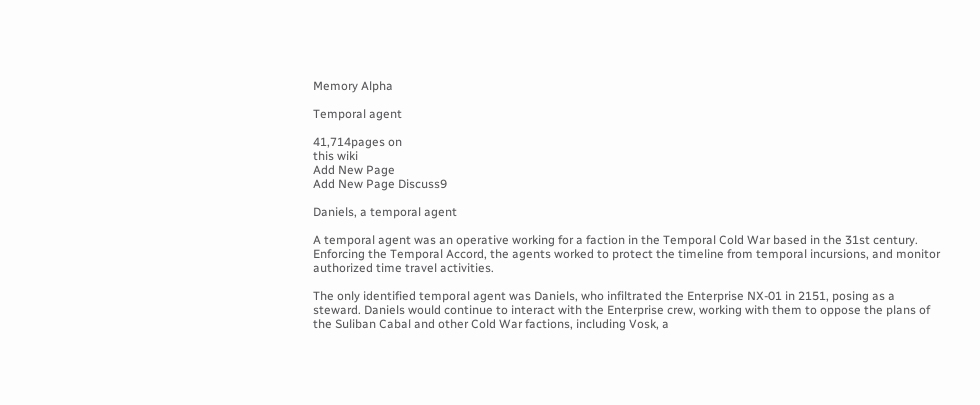Memory Alpha

Temporal agent

41,714pages on
this wiki
Add New Page
Add New Page Discuss9

Daniels, a temporal agent

A temporal agent was an operative working for a faction in the Temporal Cold War based in the 31st century. Enforcing the Temporal Accord, the agents worked to protect the timeline from temporal incursions, and monitor authorized time travel activities.

The only identified temporal agent was Daniels, who infiltrated the Enterprise NX-01 in 2151, posing as a steward. Daniels would continue to interact with the Enterprise crew, working with them to oppose the plans of the Suliban Cabal and other Cold War factions, including Vosk, a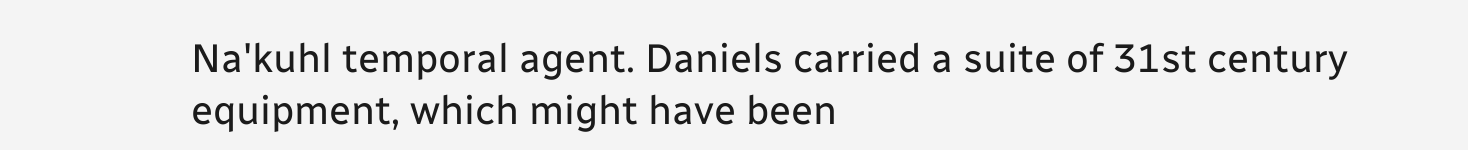Na'kuhl temporal agent. Daniels carried a suite of 31st century equipment, which might have been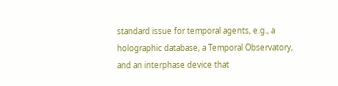standard issue for temporal agents, e.g., a holographic database, a Temporal Observatory, and an interphase device that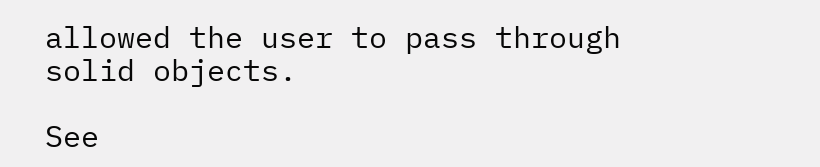allowed the user to pass through solid objects.

See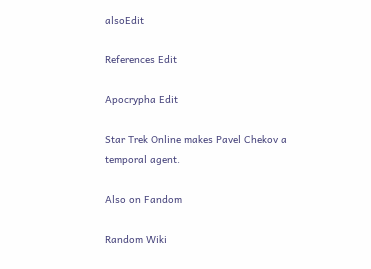alsoEdit

References Edit

Apocrypha Edit

Star Trek Online makes Pavel Chekov a temporal agent.

Also on Fandom

Random Wiki